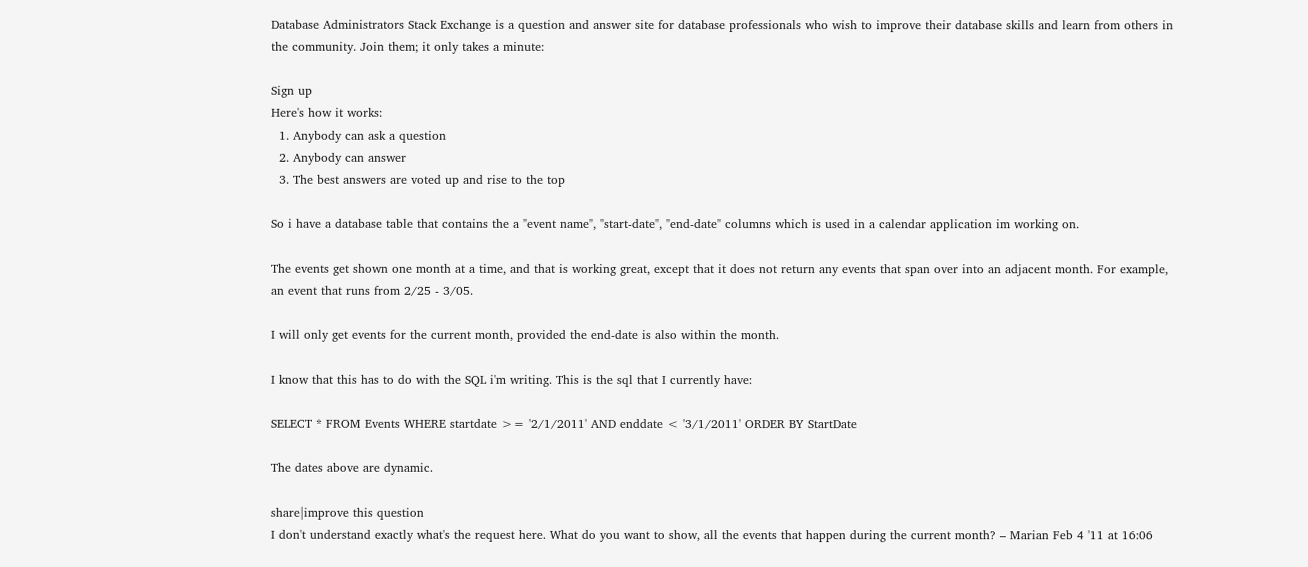Database Administrators Stack Exchange is a question and answer site for database professionals who wish to improve their database skills and learn from others in the community. Join them; it only takes a minute:

Sign up
Here's how it works:
  1. Anybody can ask a question
  2. Anybody can answer
  3. The best answers are voted up and rise to the top

So i have a database table that contains the a "event name", "start-date", "end-date" columns which is used in a calendar application im working on.

The events get shown one month at a time, and that is working great, except that it does not return any events that span over into an adjacent month. For example, an event that runs from 2/25 - 3/05.

I will only get events for the current month, provided the end-date is also within the month.

I know that this has to do with the SQL i'm writing. This is the sql that I currently have:

SELECT * FROM Events WHERE startdate >= '2/1/2011' AND enddate < '3/1/2011' ORDER BY StartDate

The dates above are dynamic.

share|improve this question
I don't understand exactly what's the request here. What do you want to show, all the events that happen during the current month? – Marian Feb 4 '11 at 16:06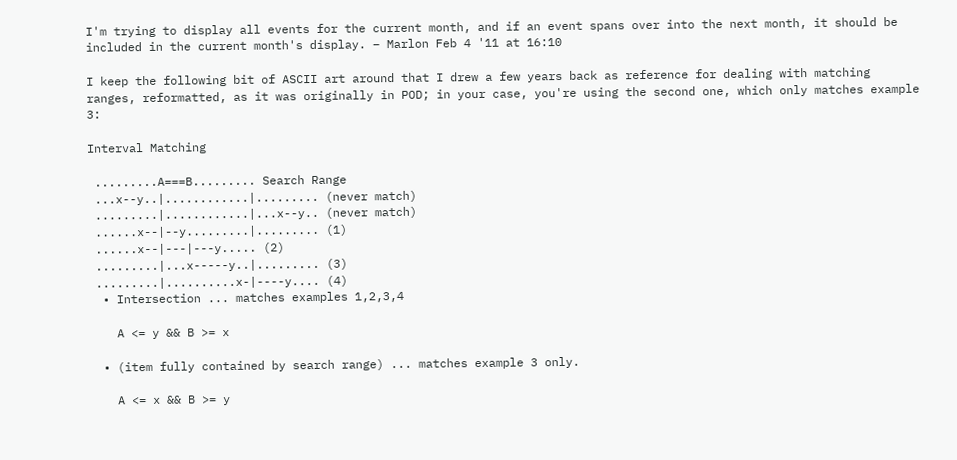I'm trying to display all events for the current month, and if an event spans over into the next month, it should be included in the current month's display. – Marlon Feb 4 '11 at 16:10

I keep the following bit of ASCII art around that I drew a few years back as reference for dealing with matching ranges, reformatted, as it was originally in POD; in your case, you're using the second one, which only matches example 3:

Interval Matching

 .........A===B......... Search Range
 ...x--y..|............|......... (never match)
 .........|............|...x--y.. (never match)
 ......x--|--y.........|......... (1)
 ......x--|---|---y..... (2)
 .........|...x-----y..|......... (3)
 .........|..........x-|----y.... (4)
  • Intersection ... matches examples 1,2,3,4

    A <= y && B >= x

  • (item fully contained by search range) ... matches example 3 only.

    A <= x && B >= y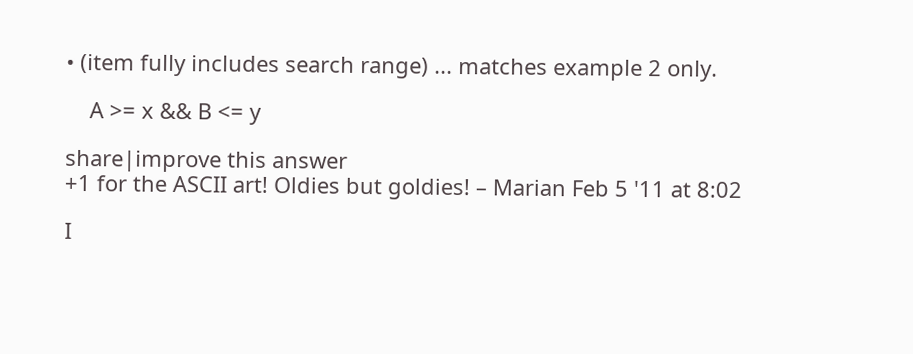• (item fully includes search range) ... matches example 2 only.

    A >= x && B <= y

share|improve this answer
+1 for the ASCII art! Oldies but goldies! – Marian Feb 5 '11 at 8:02

I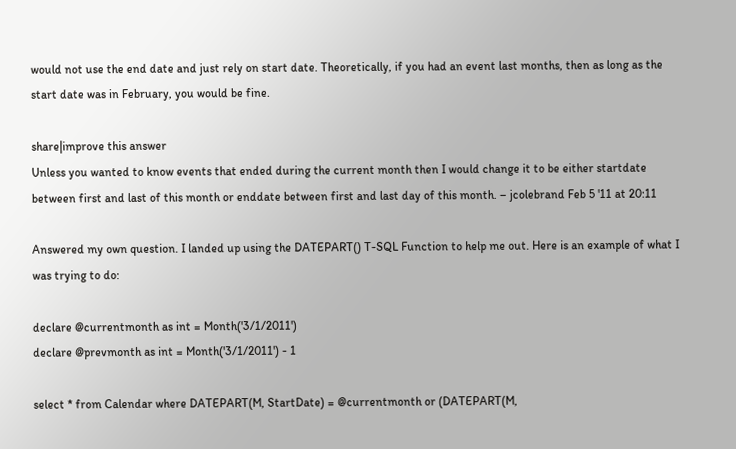would not use the end date and just rely on start date. Theoretically, if you had an event last months, then as long as the start date was in February, you would be fine.

share|improve this answer
Unless you wanted to know events that ended during the current month then I would change it to be either startdate between first and last of this month or enddate between first and last day of this month. – jcolebrand Feb 5 '11 at 20:11

Answered my own question. I landed up using the DATEPART() T-SQL Function to help me out. Here is an example of what I was trying to do:

declare @currentmonth as int = Month('3/1/2011')
declare @prevmonth as int = Month('3/1/2011') - 1

select * from Calendar where DATEPART(M, StartDate) = @currentmonth or (DATEPART(M,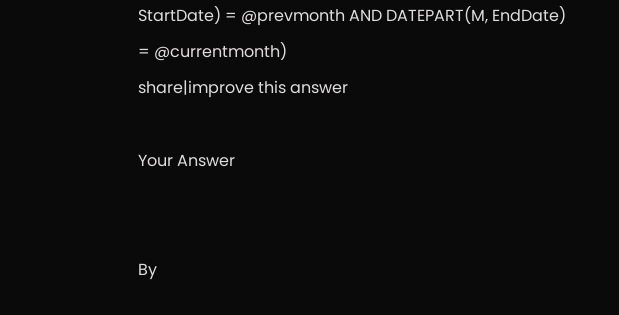StartDate) = @prevmonth AND DATEPART(M, EndDate) = @currentmonth)
share|improve this answer

Your Answer


By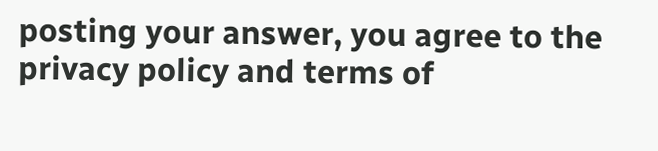posting your answer, you agree to the privacy policy and terms of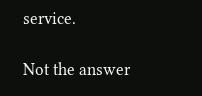service.

Not the answer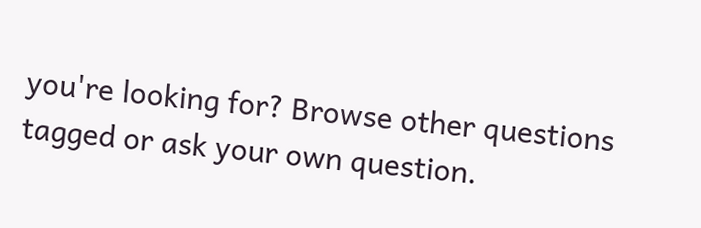you're looking for? Browse other questions tagged or ask your own question.